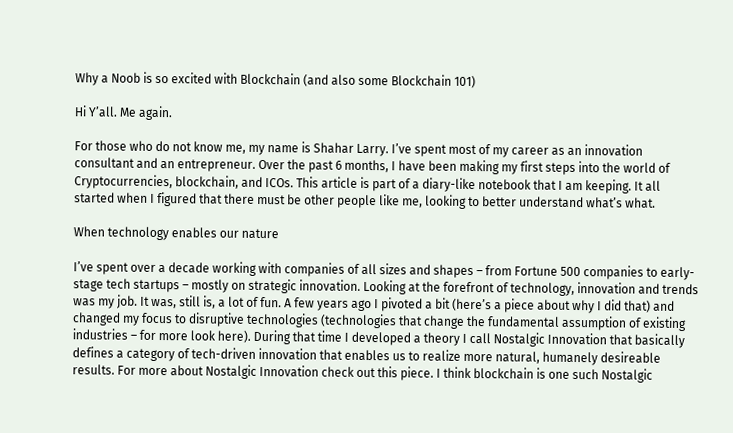Why a Noob is so excited with Blockchain (and also some Blockchain 101)

Hi Y’all. Me again.

For those who do not know me, my name is Shahar Larry. I’ve spent most of my career as an innovation consultant and an entrepreneur. Over the past 6 months, I have been making my first steps into the world of Cryptocurrencies, blockchain, and ICOs. This article is part of a diary-like notebook that I am keeping. It all started when I figured that there must be other people like me, looking to better understand what’s what.

When technology enables our nature

I’ve spent over a decade working with companies of all sizes and shapes – from Fortune 500 companies to early-stage tech startups – mostly on strategic innovation. Looking at the forefront of technology, innovation and trends was my job. It was, still is, a lot of fun. A few years ago I pivoted a bit (here’s a piece about why I did that) and changed my focus to disruptive technologies (technologies that change the fundamental assumption of existing industries – for more look here). During that time I developed a theory I call Nostalgic Innovation that basically defines a category of tech-driven innovation that enables us to realize more natural, humanely desireable results. For more about Nostalgic Innovation check out this piece. I think blockchain is one such Nostalgic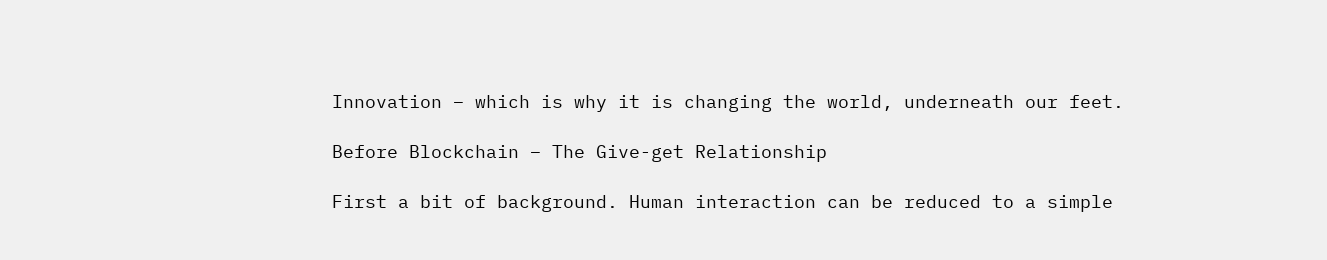Innovation – which is why it is changing the world, underneath our feet.

Before Blockchain – The Give-get Relationship

First a bit of background. Human interaction can be reduced to a simple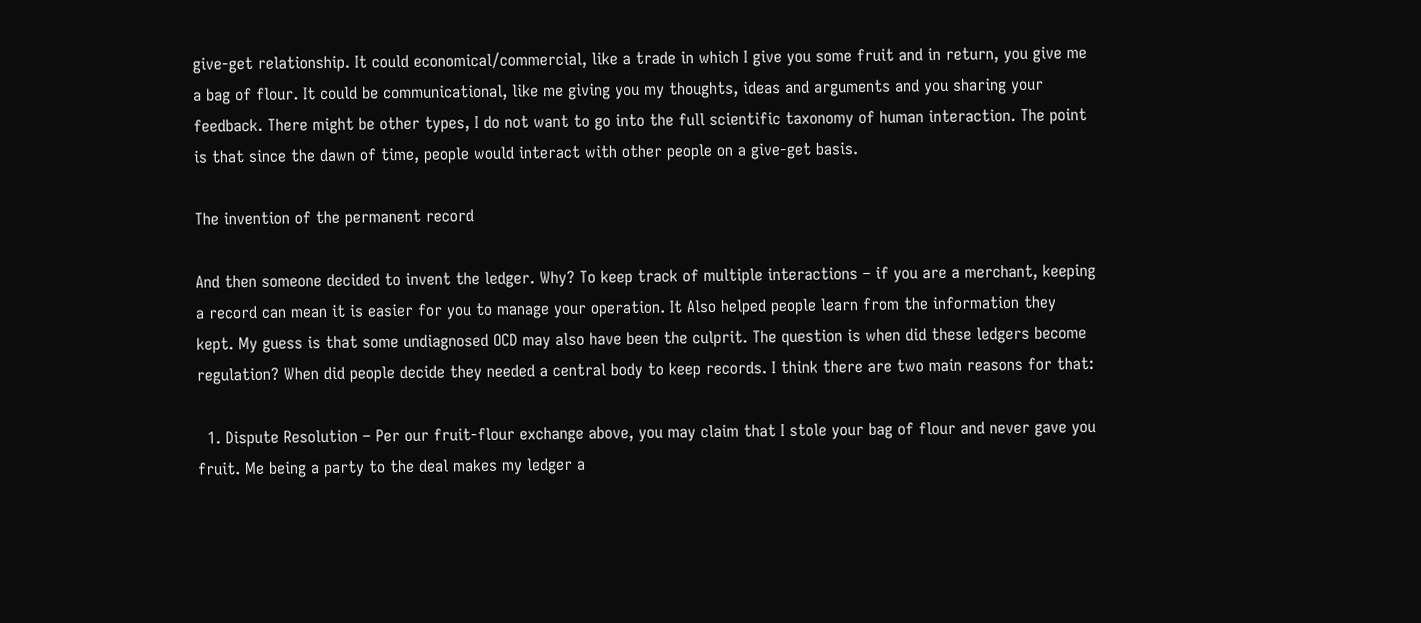give-get relationship. It could economical/commercial, like a trade in which I give you some fruit and in return, you give me a bag of flour. It could be communicational, like me giving you my thoughts, ideas and arguments and you sharing your feedback. There might be other types, I do not want to go into the full scientific taxonomy of human interaction. The point is that since the dawn of time, people would interact with other people on a give-get basis.

The invention of the permanent record

And then someone decided to invent the ledger. Why? To keep track of multiple interactions – if you are a merchant, keeping a record can mean it is easier for you to manage your operation. It Also helped people learn from the information they kept. My guess is that some undiagnosed OCD may also have been the culprit. The question is when did these ledgers become regulation? When did people decide they needed a central body to keep records. I think there are two main reasons for that:

  1. Dispute Resolution – Per our fruit-flour exchange above, you may claim that I stole your bag of flour and never gave you fruit. Me being a party to the deal makes my ledger a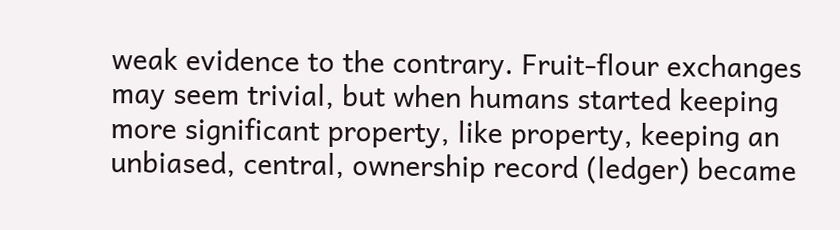weak evidence to the contrary. Fruit-flour exchanges may seem trivial, but when humans started keeping more significant property, like property, keeping an unbiased, central, ownership record (ledger) became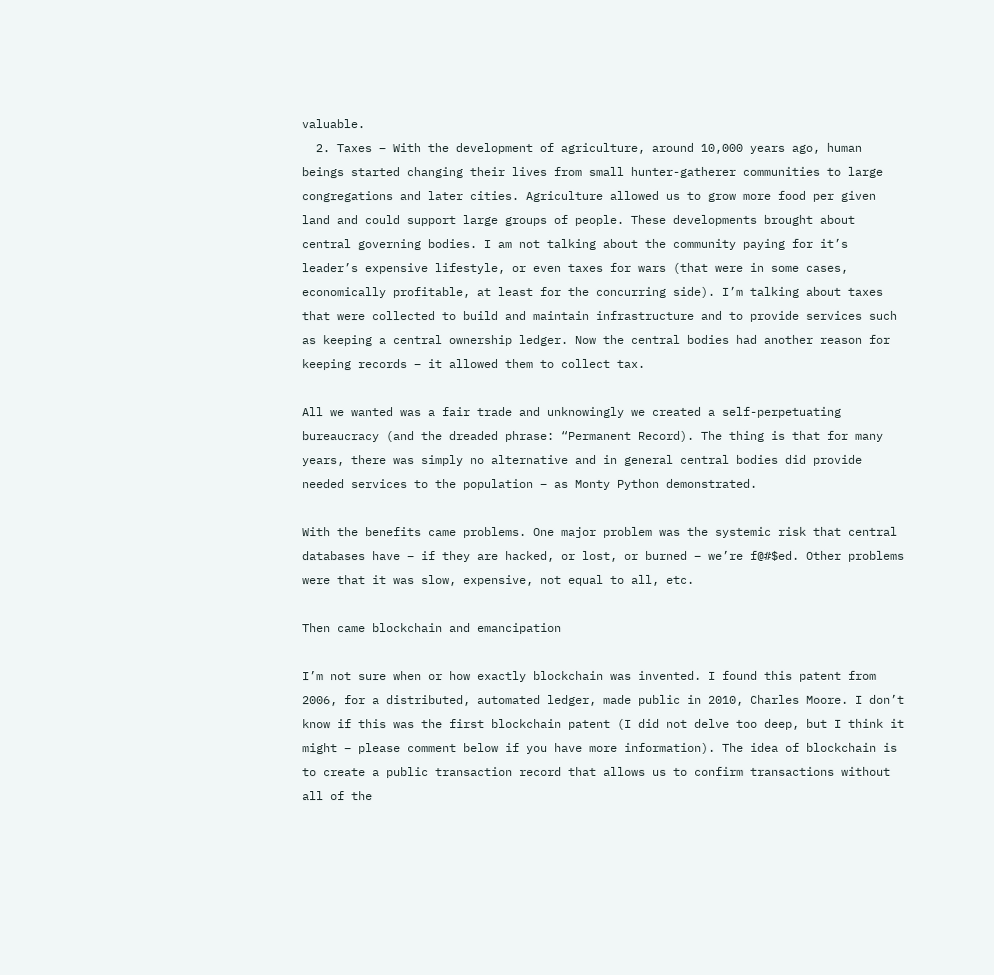valuable.
  2. Taxes – With the development of agriculture, around 10,000 years ago, human beings started changing their lives from small hunter-gatherer communities to large congregations and later cities. Agriculture allowed us to grow more food per given land and could support large groups of people. These developments brought about central governing bodies. I am not talking about the community paying for it’s leader’s expensive lifestyle, or even taxes for wars (that were in some cases, economically profitable, at least for the concurring side). I’m talking about taxes that were collected to build and maintain infrastructure and to provide services such as keeping a central ownership ledger. Now the central bodies had another reason for keeping records – it allowed them to collect tax.

All we wanted was a fair trade and unknowingly we created a self-perpetuating bureaucracy (and the dreaded phrase: “Permanent Record). The thing is that for many years, there was simply no alternative and in general central bodies did provide needed services to the population – as Monty Python demonstrated.

With the benefits came problems. One major problem was the systemic risk that central databases have – if they are hacked, or lost, or burned – we’re f@#$ed. Other problems were that it was slow, expensive, not equal to all, etc.

Then came blockchain and emancipation

I’m not sure when or how exactly blockchain was invented. I found this patent from 2006, for a distributed, automated ledger, made public in 2010, Charles Moore. I don’t know if this was the first blockchain patent (I did not delve too deep, but I think it might – please comment below if you have more information). The idea of blockchain is to create a public transaction record that allows us to confirm transactions without all of the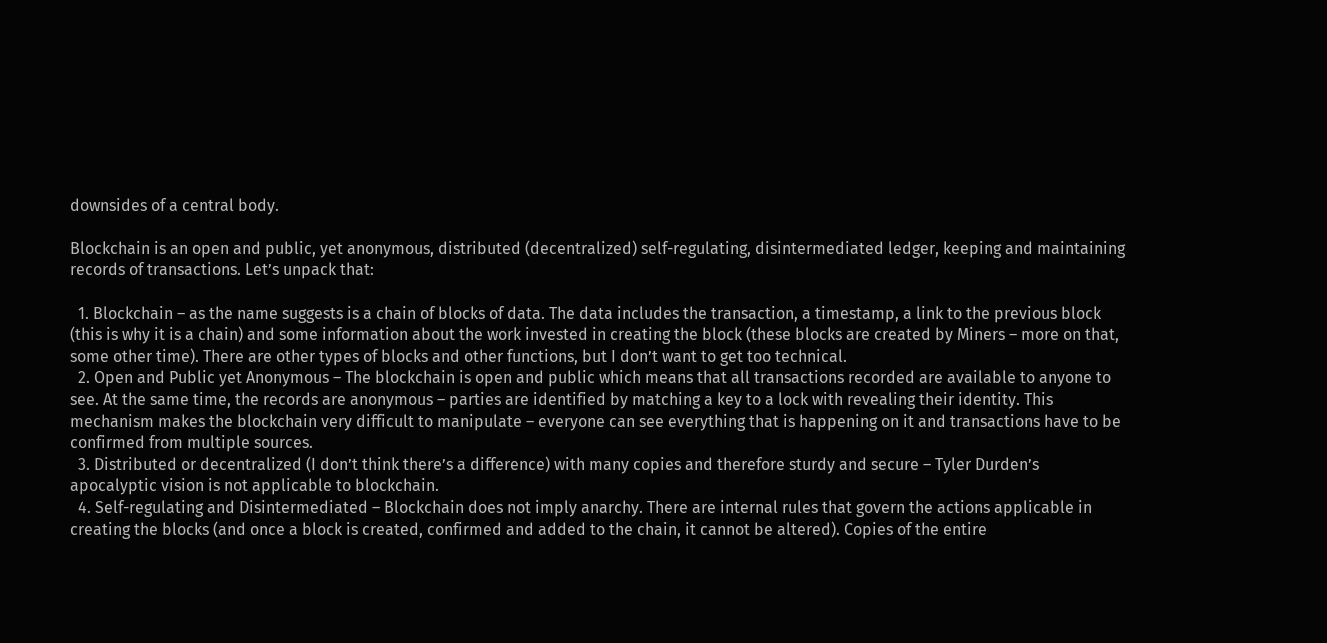downsides of a central body.

Blockchain is an open and public, yet anonymous, distributed (decentralized) self-regulating, disintermediated ledger, keeping and maintaining records of transactions. Let’s unpack that:

  1. Blockchain – as the name suggests is a chain of blocks of data. The data includes the transaction, a timestamp, a link to the previous block (this is why it is a chain) and some information about the work invested in creating the block (these blocks are created by Miners – more on that, some other time). There are other types of blocks and other functions, but I don’t want to get too technical.
  2. Open and Public yet Anonymous – The blockchain is open and public which means that all transactions recorded are available to anyone to see. At the same time, the records are anonymous – parties are identified by matching a key to a lock with revealing their identity. This mechanism makes the blockchain very difficult to manipulate – everyone can see everything that is happening on it and transactions have to be confirmed from multiple sources.
  3. Distributed or decentralized (I don’t think there’s a difference) with many copies and therefore sturdy and secure – Tyler Durden’s apocalyptic vision is not applicable to blockchain.
  4. Self-regulating and Disintermediated – Blockchain does not imply anarchy. There are internal rules that govern the actions applicable in creating the blocks (and once a block is created, confirmed and added to the chain, it cannot be altered). Copies of the entire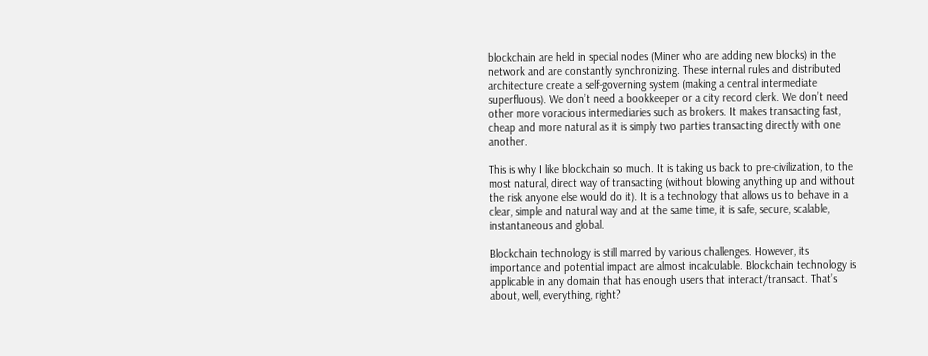blockchain are held in special nodes (Miner who are adding new blocks) in the network and are constantly synchronizing. These internal rules and distributed architecture create a self-governing system (making a central intermediate superfluous). We don’t need a bookkeeper or a city record clerk. We don’t need other more voracious intermediaries such as brokers. It makes transacting fast, cheap and more natural as it is simply two parties transacting directly with one another.

This is why I like blockchain so much. It is taking us back to pre-civilization, to the most natural, direct way of transacting (without blowing anything up and without the risk anyone else would do it). It is a technology that allows us to behave in a clear, simple and natural way and at the same time, it is safe, secure, scalable, instantaneous and global.

Blockchain technology is still marred by various challenges. However, its importance and potential impact are almost incalculable. Blockchain technology is applicable in any domain that has enough users that interact/transact. That’s about, well, everything, right?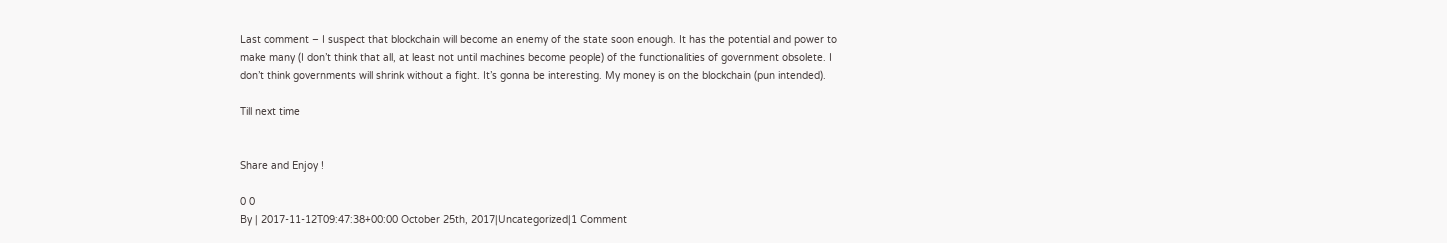Last comment – I suspect that blockchain will become an enemy of the state soon enough. It has the potential and power to make many (I don’t think that all, at least not until machines become people) of the functionalities of government obsolete. I don’t think governments will shrink without a fight. It’s gonna be interesting. My money is on the blockchain (pun intended).

Till next time


Share and Enjoy !

0 0
By | 2017-11-12T09:47:38+00:00 October 25th, 2017|Uncategorized|1 Comment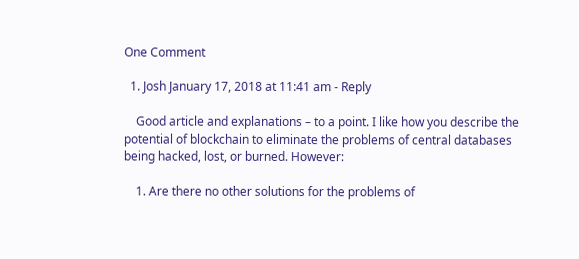One Comment

  1. Josh January 17, 2018 at 11:41 am - Reply

    Good article and explanations – to a point. I like how you describe the potential of blockchain to eliminate the problems of central databases being hacked, lost, or burned. However:

    1. Are there no other solutions for the problems of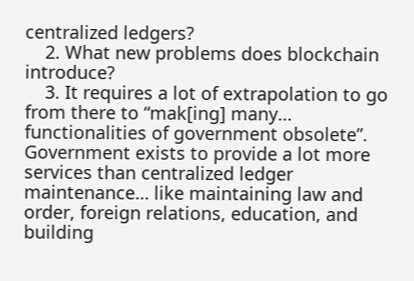centralized ledgers?
    2. What new problems does blockchain introduce?
    3. It requires a lot of extrapolation to go from there to “mak[ing] many… functionalities of government obsolete”. Government exists to provide a lot more services than centralized ledger maintenance… like maintaining law and order, foreign relations, education, and building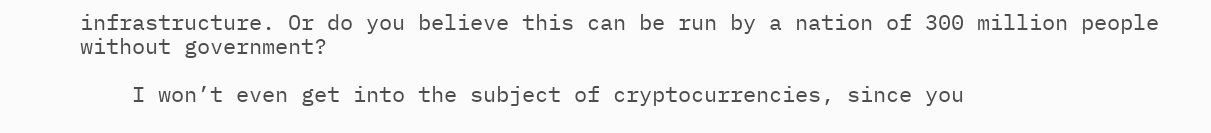infrastructure. Or do you believe this can be run by a nation of 300 million people without government?

    I won’t even get into the subject of cryptocurrencies, since you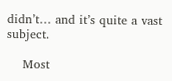didn’t… and it’s quite a vast subject.

    Most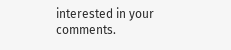interested in your comments.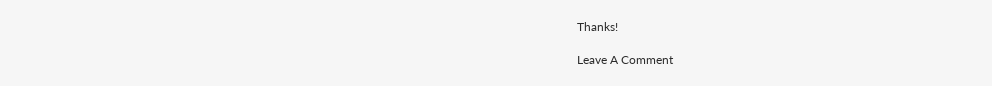Thanks!

Leave A Comment